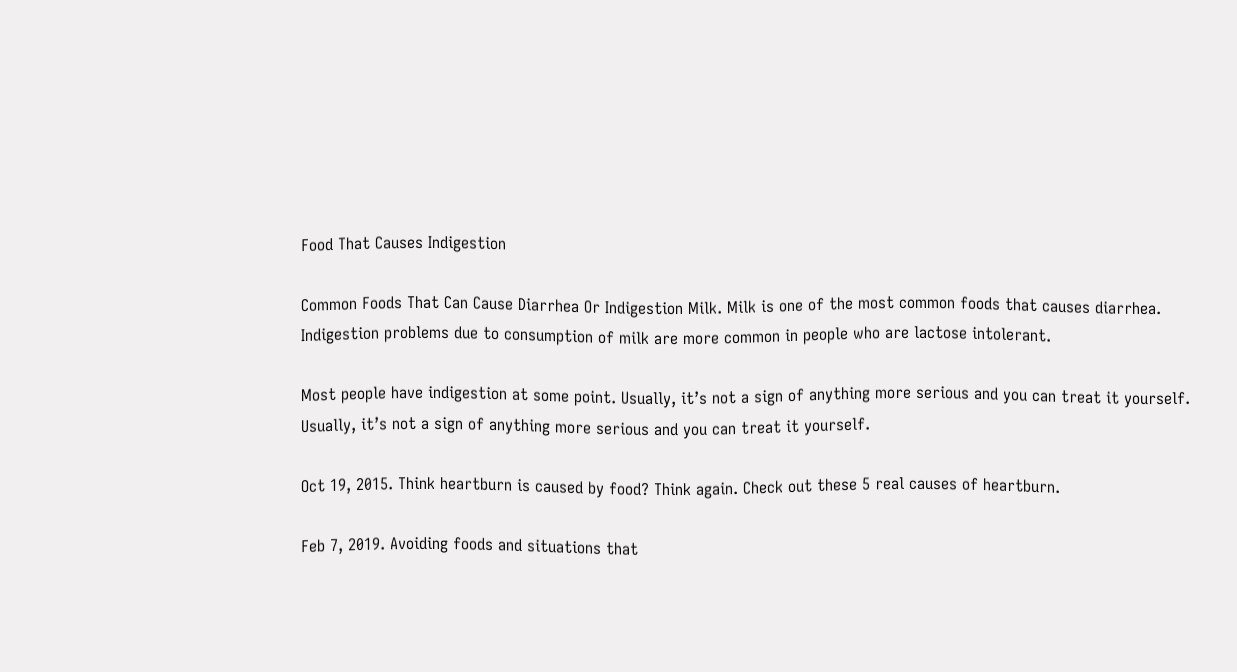Food That Causes Indigestion

Common Foods That Can Cause Diarrhea Or Indigestion Milk. Milk is one of the most common foods that causes diarrhea. Indigestion problems due to consumption of milk are more common in people who are lactose intolerant.

Most people have indigestion at some point. Usually, it’s not a sign of anything more serious and you can treat it yourself. Usually, it’s not a sign of anything more serious and you can treat it yourself.

Oct 19, 2015. Think heartburn is caused by food? Think again. Check out these 5 real causes of heartburn.

Feb 7, 2019. Avoiding foods and situations that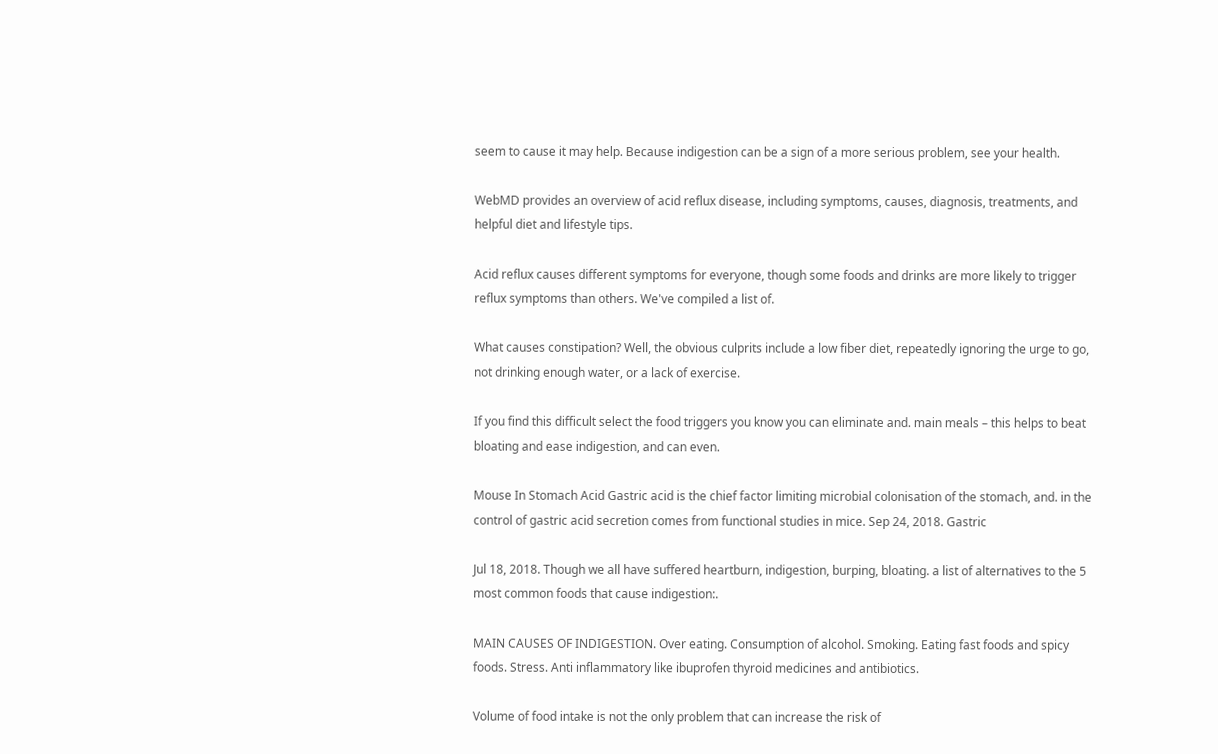seem to cause it may help. Because indigestion can be a sign of a more serious problem, see your health.

WebMD provides an overview of acid reflux disease, including symptoms, causes, diagnosis, treatments, and helpful diet and lifestyle tips.

Acid reflux causes different symptoms for everyone, though some foods and drinks are more likely to trigger reflux symptoms than others. We've compiled a list of.

What causes constipation? Well, the obvious culprits include a low fiber diet, repeatedly ignoring the urge to go, not drinking enough water, or a lack of exercise.

If you find this difficult select the food triggers you know you can eliminate and. main meals – this helps to beat bloating and ease indigestion, and can even.

Mouse In Stomach Acid Gastric acid is the chief factor limiting microbial colonisation of the stomach, and. in the control of gastric acid secretion comes from functional studies in mice. Sep 24, 2018. Gastric

Jul 18, 2018. Though we all have suffered heartburn, indigestion, burping, bloating. a list of alternatives to the 5 most common foods that cause indigestion:.

MAIN CAUSES OF INDIGESTION. Over eating. Consumption of alcohol. Smoking. Eating fast foods and spicy foods. Stress. Anti inflammatory like ibuprofen thyroid medicines and antibiotics.

Volume of food intake is not the only problem that can increase the risk of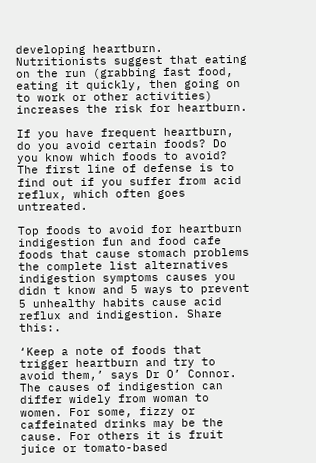developing heartburn. Nutritionists suggest that eating on the run (grabbing fast food, eating it quickly, then going on to work or other activities) increases the risk for heartburn.

If you have frequent heartburn, do you avoid certain foods? Do you know which foods to avoid? The first line of defense is to find out if you suffer from acid reflux, which often goes untreated.

Top foods to avoid for heartburn indigestion fun and food cafe foods that cause stomach problems the complete list alternatives indigestion symptoms causes you didn t know and 5 ways to prevent 5 unhealthy habits cause acid reflux and indigestion. Share this:.

‘Keep a note of foods that trigger heartburn and try to avoid them,’ says Dr O’ Connor. The causes of indigestion can differ widely from woman to women. For some, fizzy or caffeinated drinks may be the cause. For others it is fruit juice or tomato-based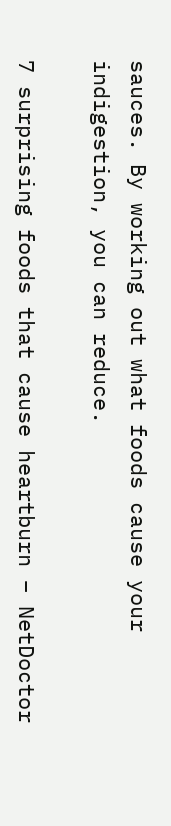sauces. By working out what foods cause your indigestion, you can reduce.

7 surprising foods that cause heartburn – NetDoctor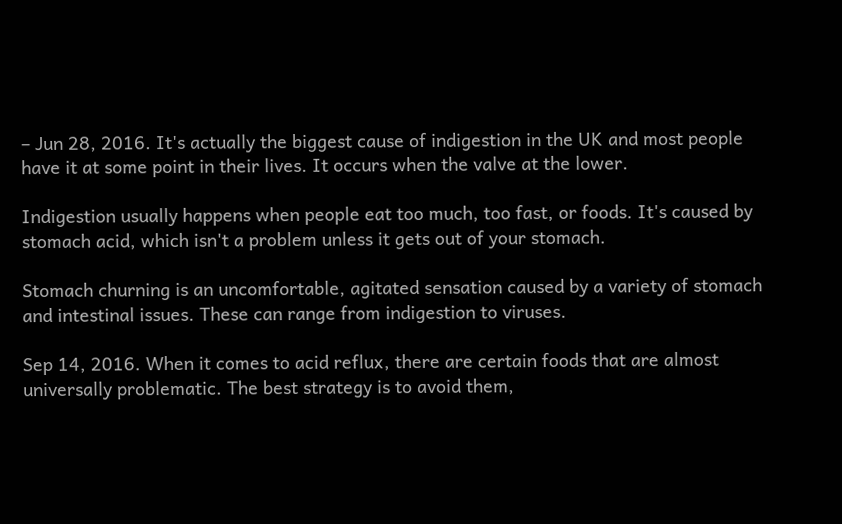– Jun 28, 2016. It's actually the biggest cause of indigestion in the UK and most people have it at some point in their lives. It occurs when the valve at the lower.

Indigestion usually happens when people eat too much, too fast, or foods. It's caused by stomach acid, which isn't a problem unless it gets out of your stomach.

Stomach churning is an uncomfortable, agitated sensation caused by a variety of stomach and intestinal issues. These can range from indigestion to viruses.

Sep 14, 2016. When it comes to acid reflux, there are certain foods that are almost universally problematic. The best strategy is to avoid them,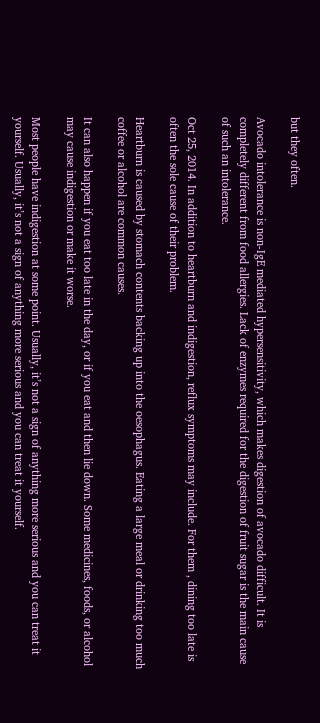but they often.

Avocado intolerance is non-IgE mediated hypersensitivity, which makes digestion of avocado difficult. It is completely different from food allergies. Lack of enzymes required for the digestion of fruit sugar is the main cause of such an intolerance.

Oct 25, 2014. In addition to heartburn and indigestion, reflux symptoms may include. For them , dining too late is often the sole cause of their problem.

Heartburn is caused by stomach contents backing up into the oesophagus. Eating a large meal or drinking too much coffee or alcohol are common causes.

It can also happen if you eat too late in the day, or if you eat and then lie down. Some medicines, foods, or alcohol may cause indigestion or make it worse.

Most people have indigestion at some point. Usually, it’s not a sign of anything more serious and you can treat it yourself. Usually, it’s not a sign of anything more serious and you can treat it yourself.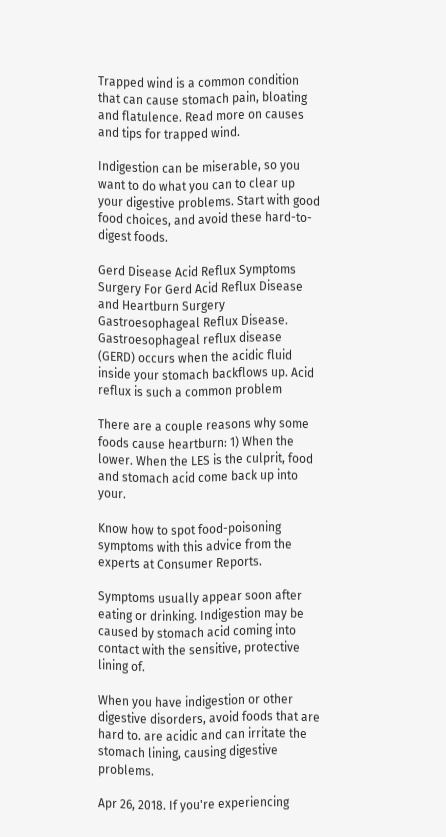Trapped wind is a common condition that can cause stomach pain, bloating and flatulence. Read more on causes and tips for trapped wind.

Indigestion can be miserable, so you want to do what you can to clear up your digestive problems. Start with good food choices, and avoid these hard-to-digest foods.

Gerd Disease Acid Reflux Symptoms Surgery For Gerd Acid Reflux Disease and Heartburn Surgery Gastroesophageal Reflux Disease. Gastroesophageal reflux disease (GERD) occurs when the acidic fluid inside your stomach backflows up. Acid reflux is such a common problem

There are a couple reasons why some foods cause heartburn: 1) When the lower. When the LES is the culprit, food and stomach acid come back up into your.

Know how to spot food-poisoning symptoms with this advice from the experts at Consumer Reports.

Symptoms usually appear soon after eating or drinking. Indigestion may be caused by stomach acid coming into contact with the sensitive, protective lining of.

When you have indigestion or other digestive disorders, avoid foods that are hard to. are acidic and can irritate the stomach lining, causing digestive problems.

Apr 26, 2018. If you're experiencing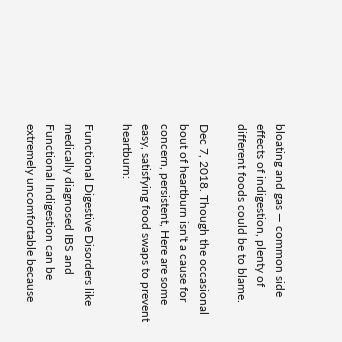bloating and gas — common side effects of indigestion, plenty of different foods could be to blame.

Dec 7, 2018. Though the occasional bout of heartburn isn't a cause for concern, persistent, Here are some easy, satisfying food swaps to prevent heartburn:

Functional Digestive Disorders like medically diagnosed IBS and Functional Indigestion can be extremely uncomfortable because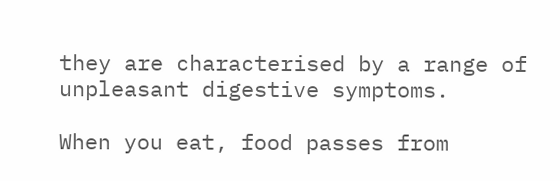they are characterised by a range of unpleasant digestive symptoms.

When you eat, food passes from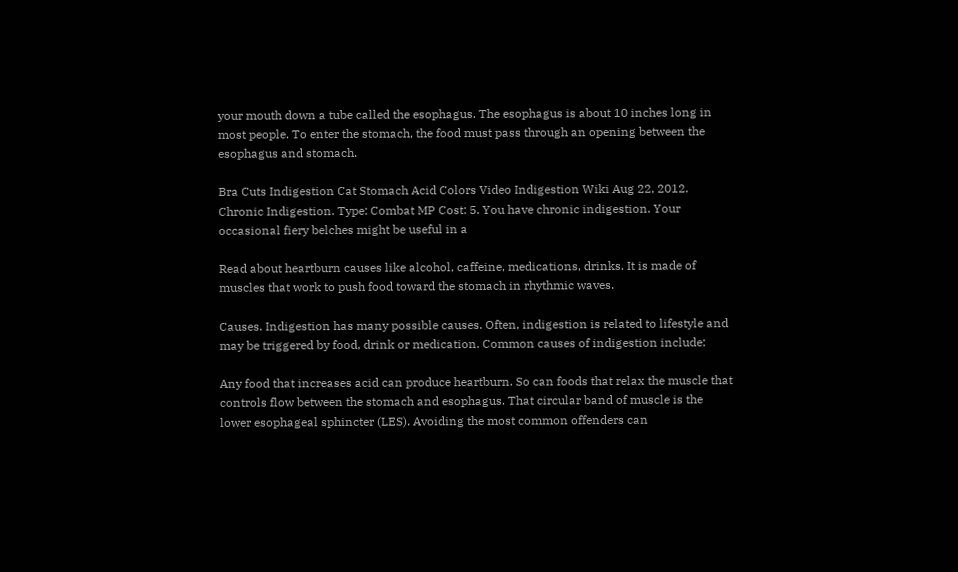your mouth down a tube called the esophagus. The esophagus is about 10 inches long in most people. To enter the stomach, the food must pass through an opening between the esophagus and stomach.

Bra Cuts Indigestion Cat Stomach Acid Colors Video Indigestion Wiki Aug 22, 2012. Chronic Indigestion. Type: Combat MP Cost: 5. You have chronic indigestion. Your occasional fiery belches might be useful in a

Read about heartburn causes like alcohol, caffeine, medications, drinks. It is made of muscles that work to push food toward the stomach in rhythmic waves.

Causes. Indigestion has many possible causes. Often, indigestion is related to lifestyle and may be triggered by food, drink or medication. Common causes of indigestion include:

Any food that increases acid can produce heartburn. So can foods that relax the muscle that controls flow between the stomach and esophagus. That circular band of muscle is the lower esophageal sphincter (LES). Avoiding the most common offenders can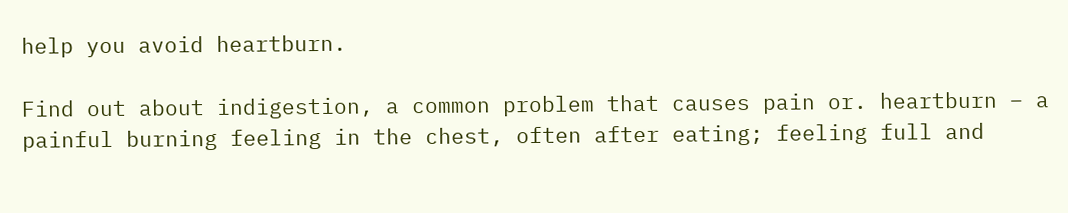help you avoid heartburn.

Find out about indigestion, a common problem that causes pain or. heartburn – a painful burning feeling in the chest, often after eating; feeling full and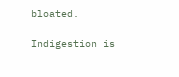bloated.

Indigestion is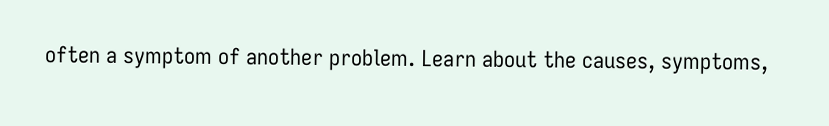often a symptom of another problem. Learn about the causes, symptoms,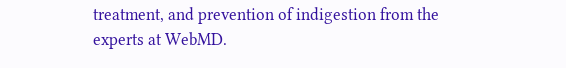treatment, and prevention of indigestion from the experts at WebMD.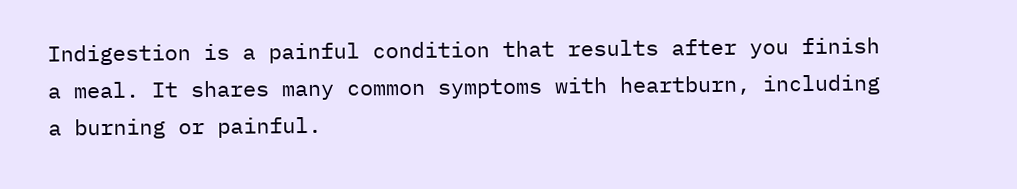Indigestion is a painful condition that results after you finish a meal. It shares many common symptoms with heartburn, including a burning or painful.